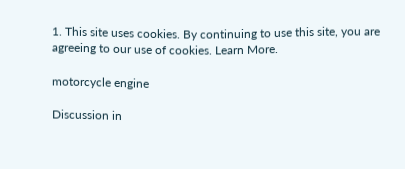1. This site uses cookies. By continuing to use this site, you are agreeing to our use of cookies. Learn More.

motorcycle engine

Discussion in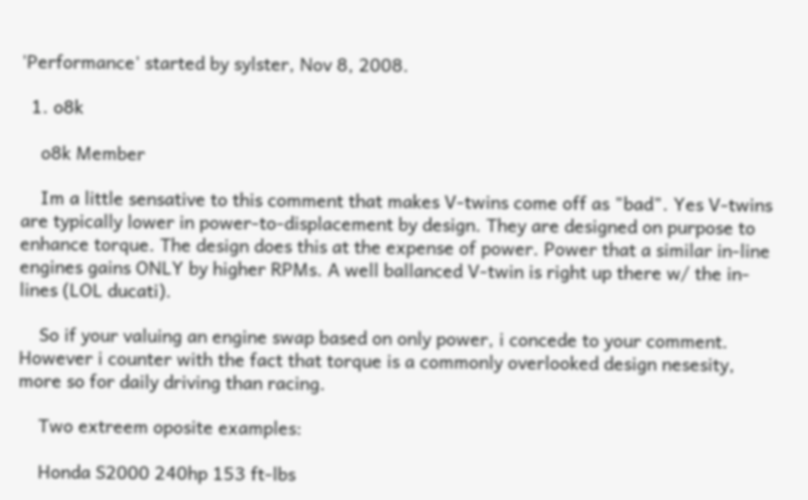'Performance' started by sylster, Nov 8, 2008.

  1. o8k

    o8k Member

    Im a little sensative to this comment that makes V-twins come off as "bad". Yes V-twins are typically lower in power-to-displacement by design. They are designed on purpose to enhance torque. The design does this at the expense of power. Power that a similar in-line engines gains ONLY by higher RPMs. A well ballanced V-twin is right up there w/ the in-lines (LOL ducati).

    So if your valuing an engine swap based on only power, i concede to your comment. However i counter with the fact that torque is a commonly overlooked design nesesity, more so for daily driving than racing.

    Two extreem oposite examples:

    Honda S2000 240hp 153 ft-lbs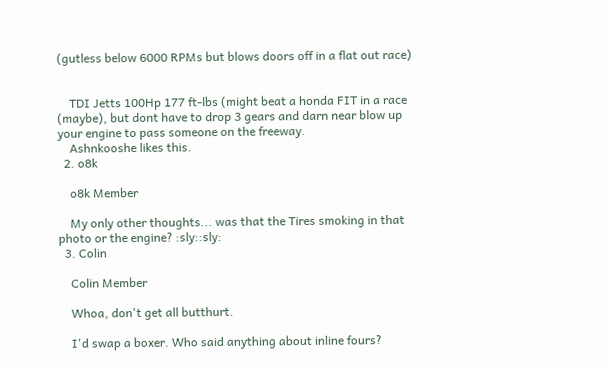(gutless below 6000 RPMs but blows doors off in a flat out race)


    TDI Jetts 100Hp 177 ft-lbs (might beat a honda FIT in a race (maybe), but dont have to drop 3 gears and darn near blow up your engine to pass someone on the freeway.
    Ashnkooshe likes this.
  2. o8k

    o8k Member

    My only other thoughts... was that the Tires smoking in that photo or the engine? :sly::sly:
  3. Colin

    Colin Member

    Whoa, don't get all butthurt.

    I'd swap a boxer. Who said anything about inline fours?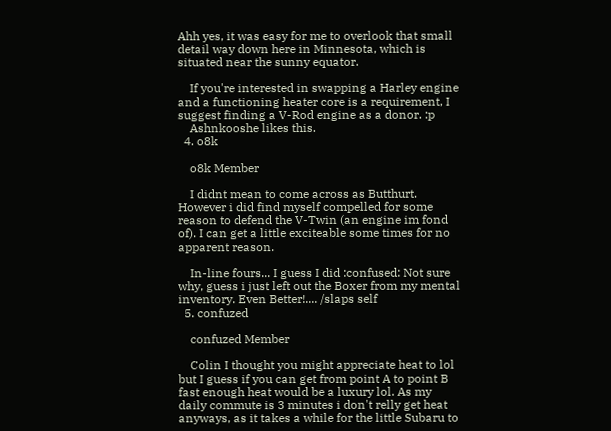Ahh yes, it was easy for me to overlook that small detail way down here in Minnesota, which is situated near the sunny equator.

    If you're interested in swapping a Harley engine and a functioning heater core is a requirement, I suggest finding a V-Rod engine as a donor. :p
    Ashnkooshe likes this.
  4. o8k

    o8k Member

    I didnt mean to come across as Butthurt. However i did find myself compelled for some reason to defend the V-Twin (an engine im fond of). I can get a little exciteable some times for no apparent reason.

    In-line fours... I guess I did :confused: Not sure why, guess i just left out the Boxer from my mental inventory. Even Better!.... /slaps self
  5. confuzed

    confuzed Member

    Colin I thought you might appreciate heat to lol but I guess if you can get from point A to point B fast enough heat would be a luxury lol. As my daily commute is 3 minutes i don't relly get heat anyways, as it takes a while for the little Subaru to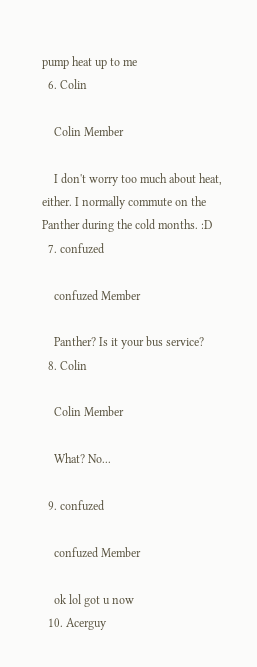pump heat up to me
  6. Colin

    Colin Member

    I don't worry too much about heat, either. I normally commute on the Panther during the cold months. :D
  7. confuzed

    confuzed Member

    Panther? Is it your bus service?
  8. Colin

    Colin Member

    What? No...

  9. confuzed

    confuzed Member

    ok lol got u now
  10. Acerguy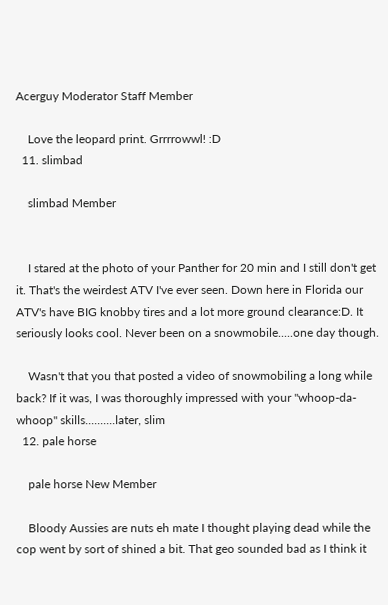Acerguy Moderator Staff Member

    Love the leopard print. Grrrrowwl! :D
  11. slimbad

    slimbad Member


    I stared at the photo of your Panther for 20 min and I still don't get it. That's the weirdest ATV I've ever seen. Down here in Florida our ATV's have BIG knobby tires and a lot more ground clearance:D. It seriously looks cool. Never been on a snowmobile.....one day though.

    Wasn't that you that posted a video of snowmobiling a long while back? If it was, I was thoroughly impressed with your "whoop-da-whoop" skills..........later, slim
  12. pale horse

    pale horse New Member

    Bloody Aussies are nuts eh mate I thought playing dead while the cop went by sort of shined a bit. That geo sounded bad as I think it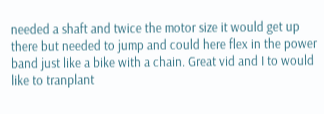needed a shaft and twice the motor size it would get up there but needed to jump and could here flex in the power band just like a bike with a chain. Great vid and I to would like to tranplant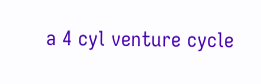a 4 cyl venture cycle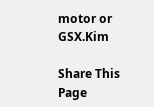motor or GSX.Kim

Share This Page